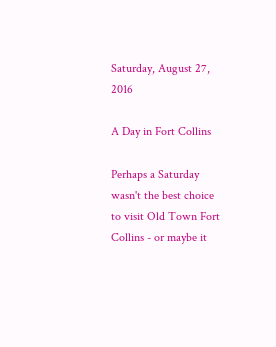Saturday, August 27, 2016

A Day in Fort Collins

Perhaps a Saturday wasn't the best choice to visit Old Town Fort Collins - or maybe it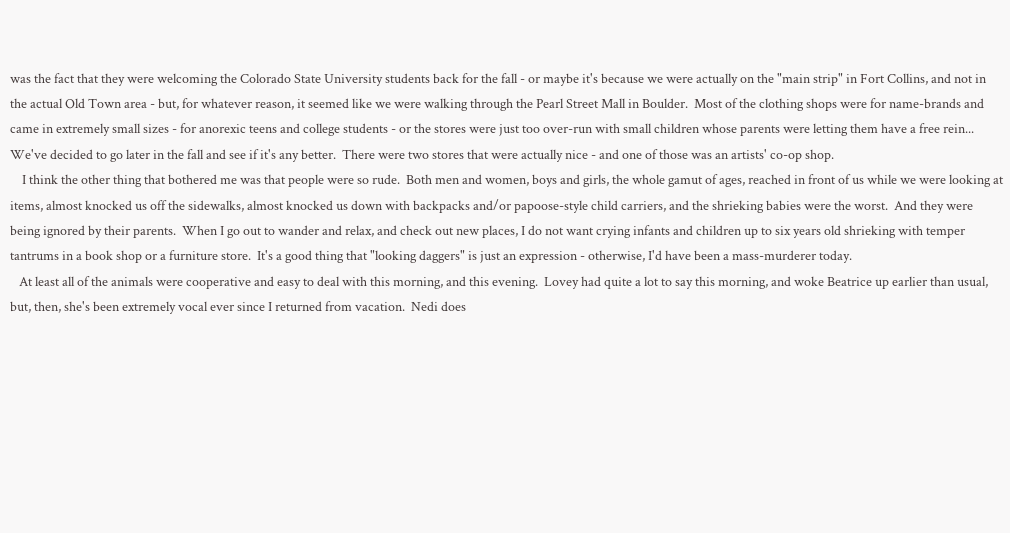was the fact that they were welcoming the Colorado State University students back for the fall - or maybe it's because we were actually on the "main strip" in Fort Collins, and not in the actual Old Town area - but, for whatever reason, it seemed like we were walking through the Pearl Street Mall in Boulder.  Most of the clothing shops were for name-brands and came in extremely small sizes - for anorexic teens and college students - or the stores were just too over-run with small children whose parents were letting them have a free rein...  We've decided to go later in the fall and see if it's any better.  There were two stores that were actually nice - and one of those was an artists' co-op shop.
    I think the other thing that bothered me was that people were so rude.  Both men and women, boys and girls, the whole gamut of ages, reached in front of us while we were looking at items, almost knocked us off the sidewalks, almost knocked us down with backpacks and/or papoose-style child carriers, and the shrieking babies were the worst.  And they were being ignored by their parents.  When I go out to wander and relax, and check out new places, I do not want crying infants and children up to six years old shrieking with temper tantrums in a book shop or a furniture store.  It's a good thing that "looking daggers" is just an expression - otherwise, I'd have been a mass-murderer today.
   At least all of the animals were cooperative and easy to deal with this morning, and this evening.  Lovey had quite a lot to say this morning, and woke Beatrice up earlier than usual, but, then, she's been extremely vocal ever since I returned from vacation.  Nedi does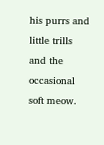his purrs and little trills and the occasional soft meow.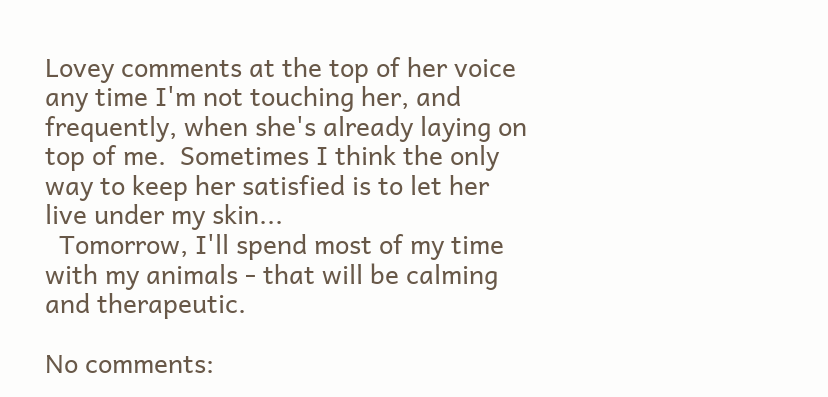Lovey comments at the top of her voice any time I'm not touching her, and frequently, when she's already laying on top of me.  Sometimes I think the only way to keep her satisfied is to let her live under my skin...
  Tomorrow, I'll spend most of my time with my animals - that will be calming and therapeutic.

No comments: